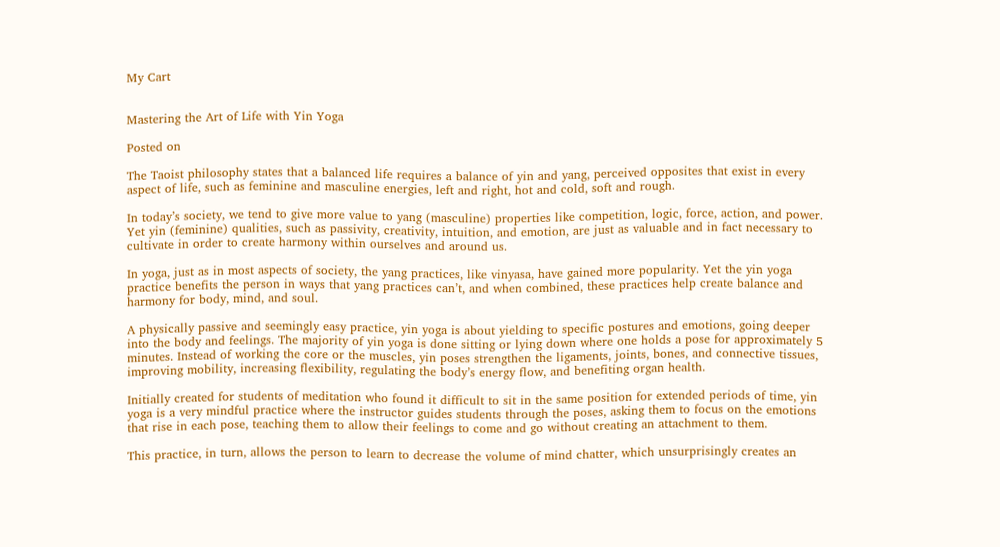My Cart


Mastering the Art of Life with Yin Yoga

Posted on

The Taoist philosophy states that a balanced life requires a balance of yin and yang, perceived opposites that exist in every aspect of life, such as feminine and masculine energies, left and right, hot and cold, soft and rough.

In today’s society, we tend to give more value to yang (masculine) properties like competition, logic, force, action, and power. Yet yin (feminine) qualities, such as passivity, creativity, intuition, and emotion, are just as valuable and in fact necessary to cultivate in order to create harmony within ourselves and around us.

In yoga, just as in most aspects of society, the yang practices, like vinyasa, have gained more popularity. Yet the yin yoga practice benefits the person in ways that yang practices can’t, and when combined, these practices help create balance and harmony for body, mind, and soul.

A physically passive and seemingly easy practice, yin yoga is about yielding to specific postures and emotions, going deeper into the body and feelings. The majority of yin yoga is done sitting or lying down where one holds a pose for approximately 5 minutes. Instead of working the core or the muscles, yin poses strengthen the ligaments, joints, bones, and connective tissues, improving mobility, increasing flexibility, regulating the body’s energy flow, and benefiting organ health.

Initially created for students of meditation who found it difficult to sit in the same position for extended periods of time, yin yoga is a very mindful practice where the instructor guides students through the poses, asking them to focus on the emotions that rise in each pose, teaching them to allow their feelings to come and go without creating an attachment to them.

This practice, in turn, allows the person to learn to decrease the volume of mind chatter, which unsurprisingly creates an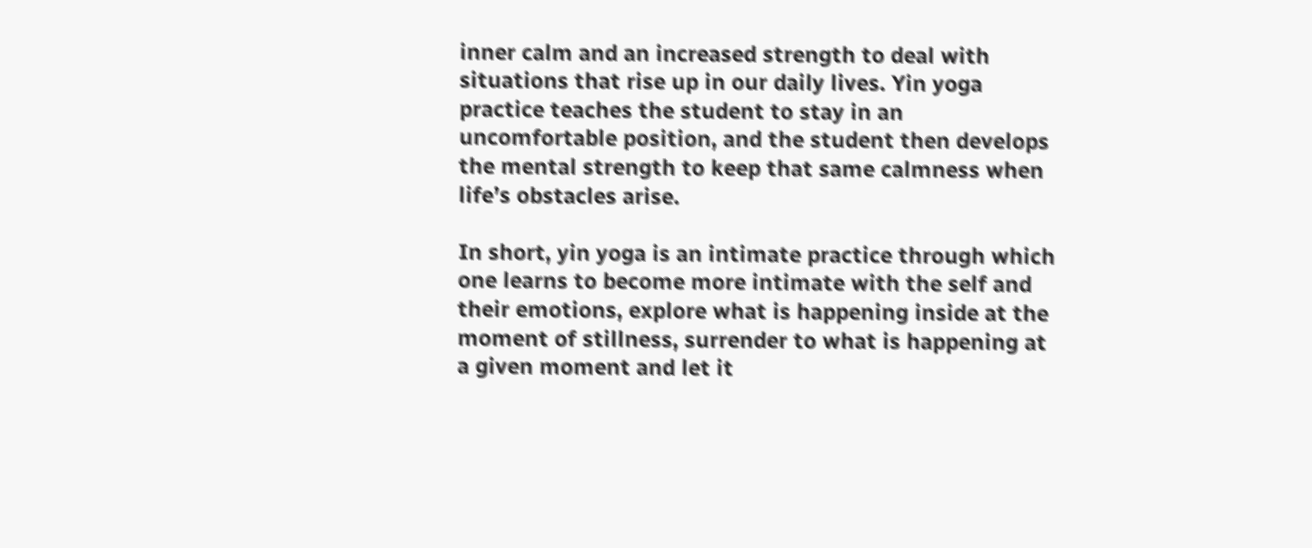inner calm and an increased strength to deal with situations that rise up in our daily lives. Yin yoga practice teaches the student to stay in an uncomfortable position, and the student then develops the mental strength to keep that same calmness when life’s obstacles arise.

In short, yin yoga is an intimate practice through which one learns to become more intimate with the self and their emotions, explore what is happening inside at the moment of stillness, surrender to what is happening at a given moment and let it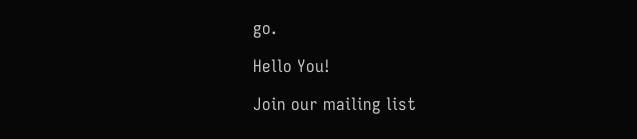go.

Hello You!

Join our mailing list